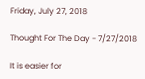Friday, July 27, 2018

Thought For The Day - 7/27/2018

It is easier for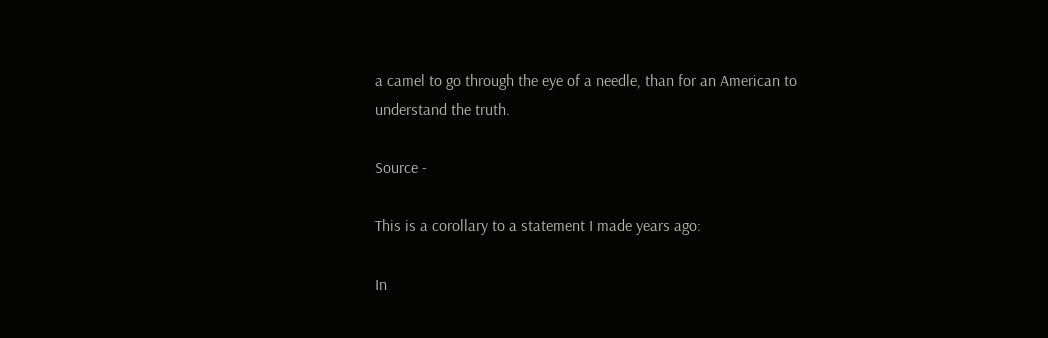a camel to go through the eye of a needle, than for an American to understand the truth.

Source -

This is a corollary to a statement I made years ago:

In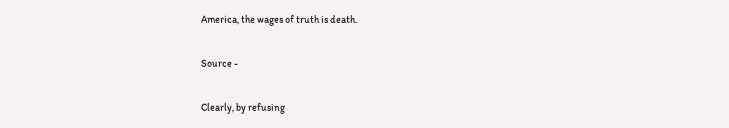America, the wages of truth is death.

Source -

Clearly, by refusing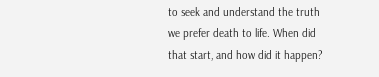to seek and understand the truth we prefer death to life. When did that start, and how did it happen?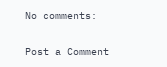No comments:

Post a Comment